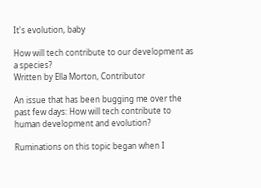It's evolution, baby

How will tech contribute to our development as a species?
Written by Ella Morton, Contributor

An issue that has been bugging me over the past few days: How will tech contribute to human development and evolution?

Ruminations on this topic began when I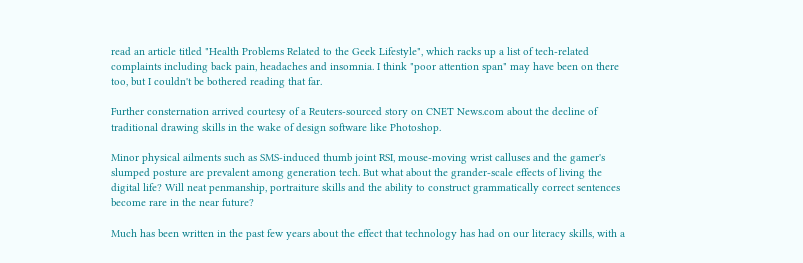read an article titled "Health Problems Related to the Geek Lifestyle", which racks up a list of tech-related complaints including back pain, headaches and insomnia. I think "poor attention span" may have been on there too, but I couldn't be bothered reading that far.

Further consternation arrived courtesy of a Reuters-sourced story on CNET News.com about the decline of traditional drawing skills in the wake of design software like Photoshop.

Minor physical ailments such as SMS-induced thumb joint RSI, mouse-moving wrist calluses and the gamer's slumped posture are prevalent among generation tech. But what about the grander-scale effects of living the digital life? Will neat penmanship, portraiture skills and the ability to construct grammatically correct sentences become rare in the near future?

Much has been written in the past few years about the effect that technology has had on our literacy skills, with a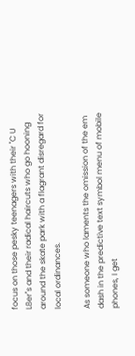focus on those pesky teenagers with their "C U L8er"s and their radical haircuts who go hooning around the skate park with a flagrant disregard for local ordinances.

As someone who laments the omission of the em dash in the predictive text symbol menu of mobile phones, I get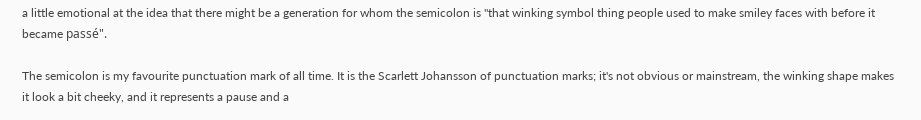a little emotional at the idea that there might be a generation for whom the semicolon is "that winking symbol thing people used to make smiley faces with before it became passé".

The semicolon is my favourite punctuation mark of all time. It is the Scarlett Johansson of punctuation marks; it's not obvious or mainstream, the winking shape makes it look a bit cheeky, and it represents a pause and a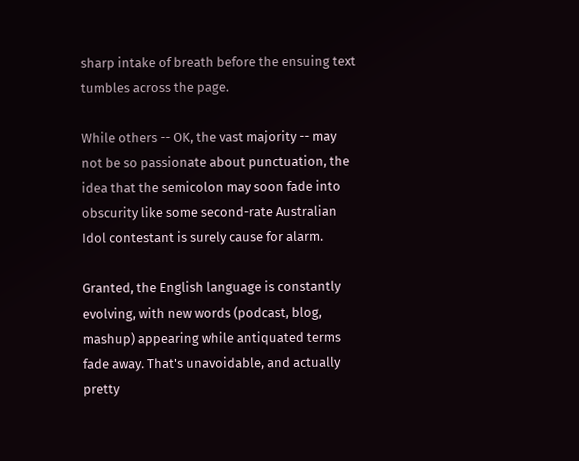sharp intake of breath before the ensuing text tumbles across the page.

While others -- OK, the vast majority -- may not be so passionate about punctuation, the idea that the semicolon may soon fade into obscurity like some second-rate Australian Idol contestant is surely cause for alarm.

Granted, the English language is constantly evolving, with new words (podcast, blog, mashup) appearing while antiquated terms fade away. That's unavoidable, and actually pretty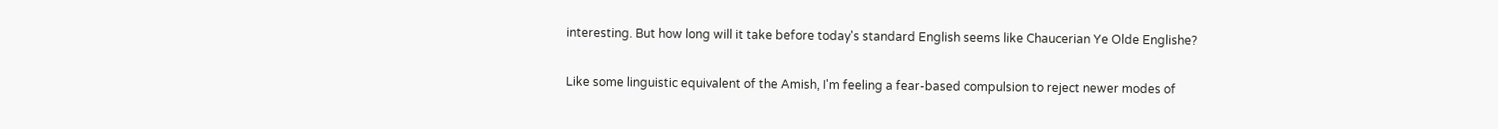interesting. But how long will it take before today's standard English seems like Chaucerian Ye Olde Englishe?

Like some linguistic equivalent of the Amish, I'm feeling a fear-based compulsion to reject newer modes of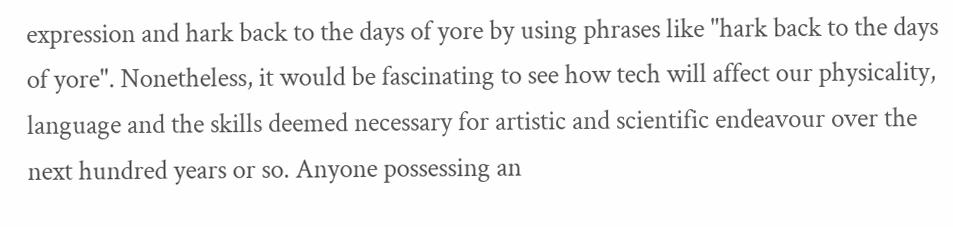expression and hark back to the days of yore by using phrases like "hark back to the days of yore". Nonetheless, it would be fascinating to see how tech will affect our physicality, language and the skills deemed necessary for artistic and scientific endeavour over the next hundred years or so. Anyone possessing an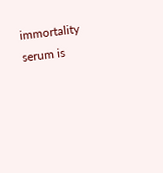immortality serum is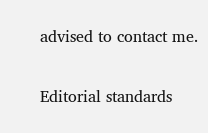advised to contact me.

Editorial standards